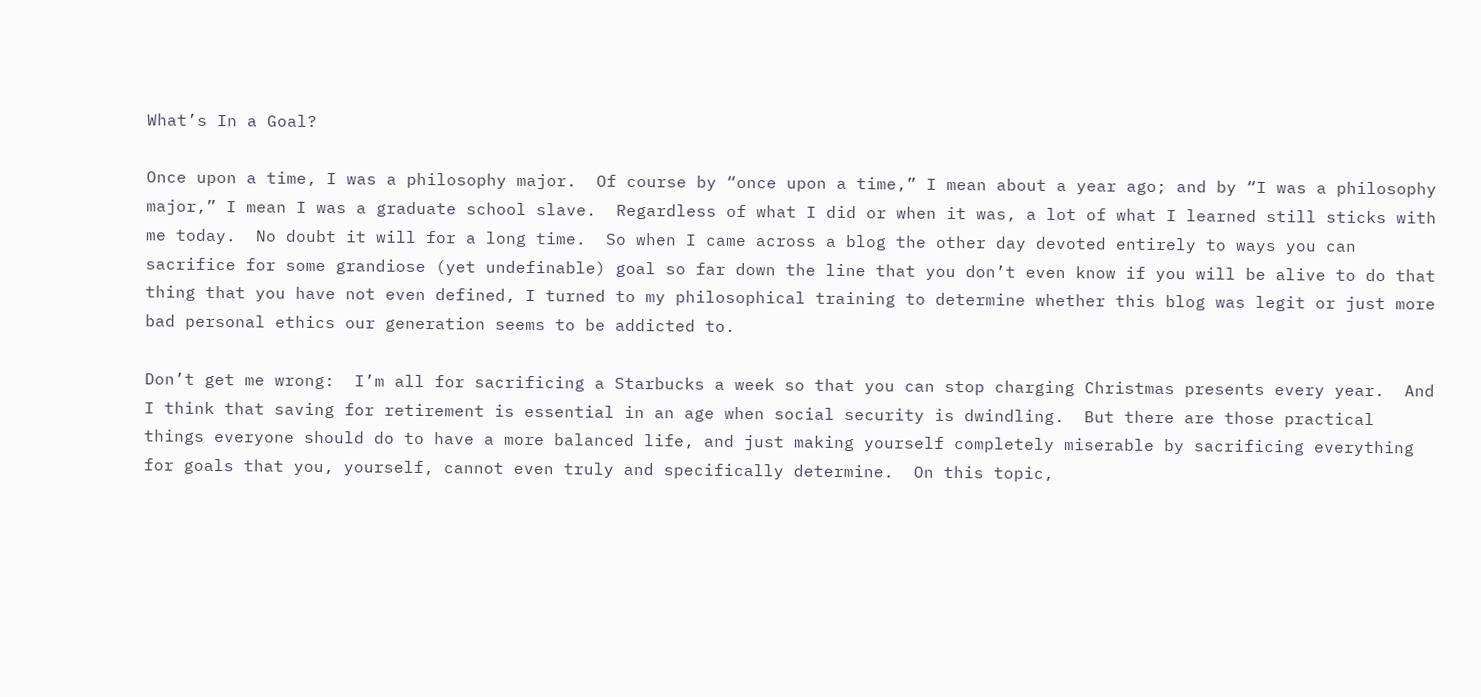What’s In a Goal?

Once upon a time, I was a philosophy major.  Of course by “once upon a time,” I mean about a year ago; and by “I was a philosophy major,” I mean I was a graduate school slave.  Regardless of what I did or when it was, a lot of what I learned still sticks with me today.  No doubt it will for a long time.  So when I came across a blog the other day devoted entirely to ways you can sacrifice for some grandiose (yet undefinable) goal so far down the line that you don’t even know if you will be alive to do that thing that you have not even defined, I turned to my philosophical training to determine whether this blog was legit or just more bad personal ethics our generation seems to be addicted to.

Don’t get me wrong:  I’m all for sacrificing a Starbucks a week so that you can stop charging Christmas presents every year.  And I think that saving for retirement is essential in an age when social security is dwindling.  But there are those practical things everyone should do to have a more balanced life, and just making yourself completely miserable by sacrificing everything for goals that you, yourself, cannot even truly and specifically determine.  On this topic,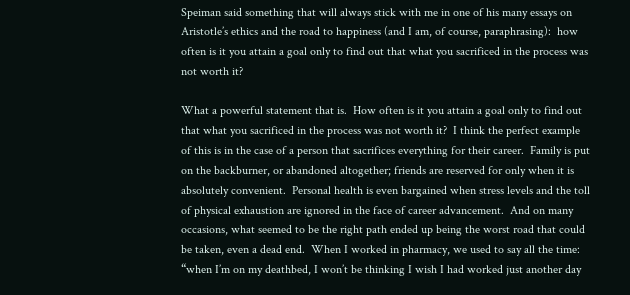Speiman said something that will always stick with me in one of his many essays on Aristotle’s ethics and the road to happiness (and I am, of course, paraphrasing):  how often is it you attain a goal only to find out that what you sacrificed in the process was not worth it?

What a powerful statement that is.  How often is it you attain a goal only to find out that what you sacrificed in the process was not worth it?  I think the perfect example of this is in the case of a person that sacrifices everything for their career.  Family is put on the backburner, or abandoned altogether; friends are reserved for only when it is absolutely convenient.  Personal health is even bargained when stress levels and the toll of physical exhaustion are ignored in the face of career advancement.  And on many occasions, what seemed to be the right path ended up being the worst road that could be taken, even a dead end.  When I worked in pharmacy, we used to say all the time:  “when I’m on my deathbed, I won’t be thinking I wish I had worked just another day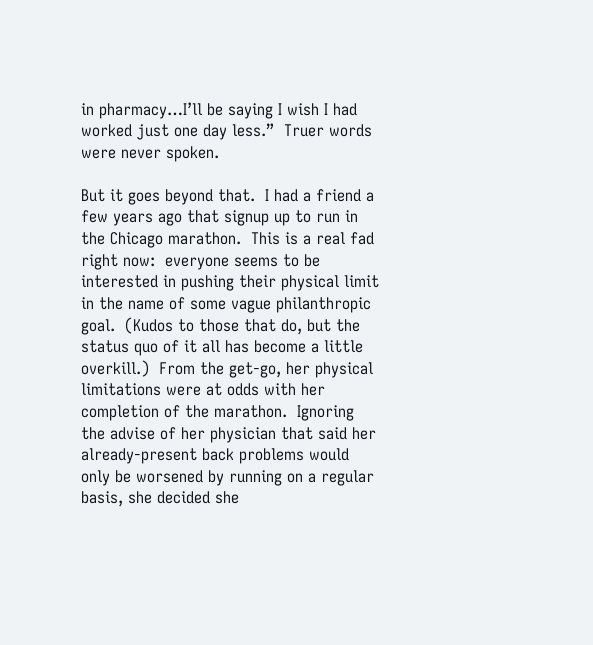in pharmacy…I’ll be saying I wish I had worked just one day less.”  Truer words were never spoken.

But it goes beyond that.  I had a friend a few years ago that signup up to run in the Chicago marathon.  This is a real fad right now:  everyone seems to be interested in pushing their physical limit in the name of some vague philanthropic goal.  (Kudos to those that do, but the status quo of it all has become a little overkill.)  From the get-go, her physical limitations were at odds with her completion of the marathon.  Ignoring the advise of her physician that said her already-present back problems would only be worsened by running on a regular basis, she decided she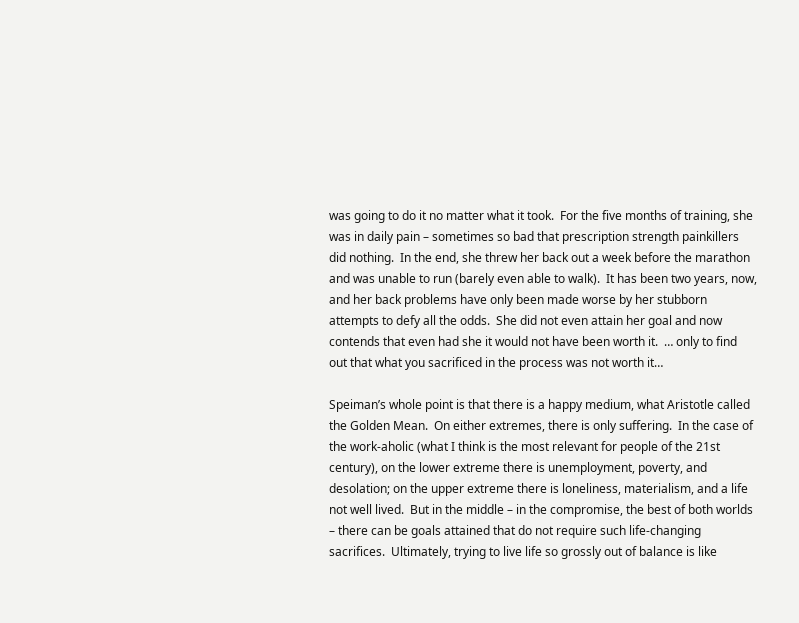was going to do it no matter what it took.  For the five months of training, she was in daily pain – sometimes so bad that prescription strength painkillers did nothing.  In the end, she threw her back out a week before the marathon and was unable to run (barely even able to walk).  It has been two years, now, and her back problems have only been made worse by her stubborn attempts to defy all the odds.  She did not even attain her goal and now contends that even had she it would not have been worth it.  … only to find out that what you sacrificed in the process was not worth it…

Speiman’s whole point is that there is a happy medium, what Aristotle called the Golden Mean.  On either extremes, there is only suffering.  In the case of the work-aholic (what I think is the most relevant for people of the 21st century), on the lower extreme there is unemployment, poverty, and desolation; on the upper extreme there is loneliness, materialism, and a life not well lived.  But in the middle – in the compromise, the best of both worlds – there can be goals attained that do not require such life-changing sacrifices.  Ultimately, trying to live life so grossly out of balance is like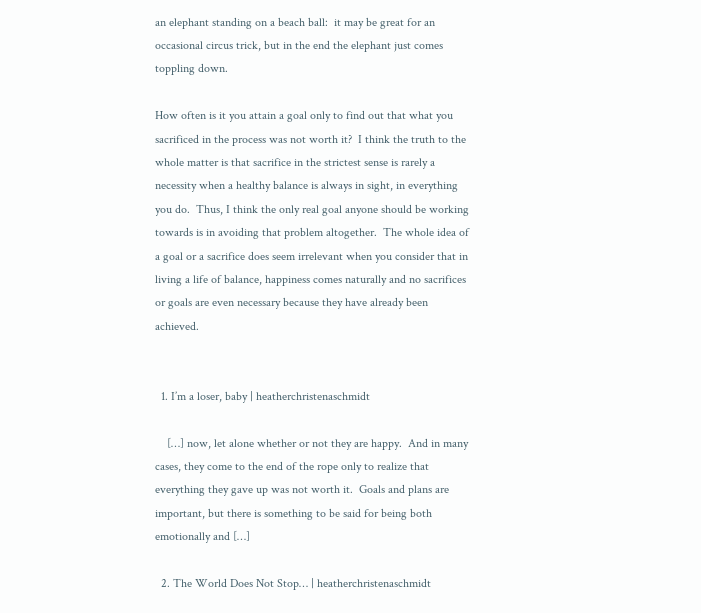an elephant standing on a beach ball:  it may be great for an occasional circus trick, but in the end the elephant just comes toppling down.

How often is it you attain a goal only to find out that what you sacrificed in the process was not worth it?  I think the truth to the whole matter is that sacrifice in the strictest sense is rarely a necessity when a healthy balance is always in sight, in everything you do.  Thus, I think the only real goal anyone should be working towards is in avoiding that problem altogether.  The whole idea of a goal or a sacrifice does seem irrelevant when you consider that in living a life of balance, happiness comes naturally and no sacrifices or goals are even necessary because they have already been achieved.


  1. I’m a loser, baby | heatherchristenaschmidt

    […] now, let alone whether or not they are happy.  And in many cases, they come to the end of the rope only to realize that everything they gave up was not worth it.  Goals and plans are important, but there is something to be said for being both emotionally and […]

  2. The World Does Not Stop… | heatherchristenaschmidt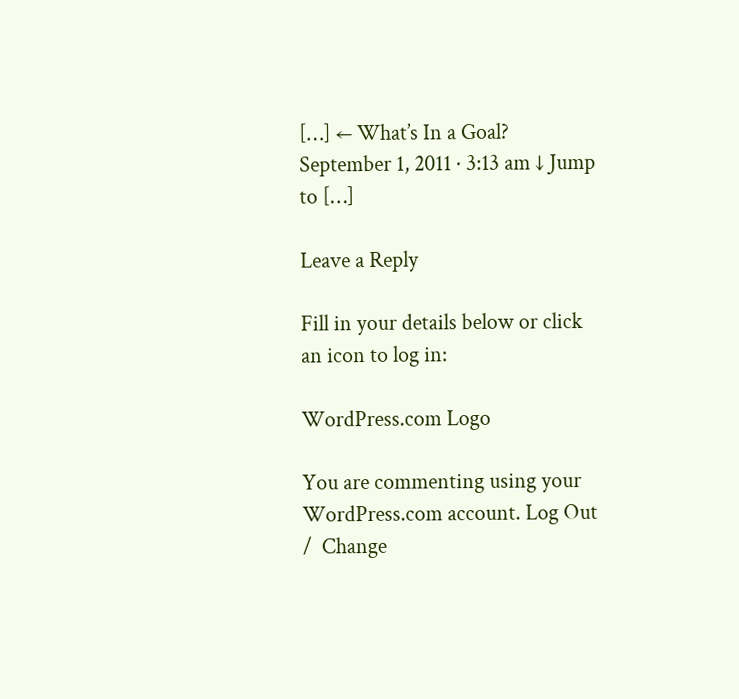[…] ← What’s In a Goal? September 1, 2011 · 3:13 am ↓ Jump to […]

Leave a Reply

Fill in your details below or click an icon to log in:

WordPress.com Logo

You are commenting using your WordPress.com account. Log Out /  Change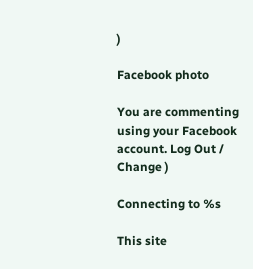)

Facebook photo

You are commenting using your Facebook account. Log Out /  Change )

Connecting to %s

This site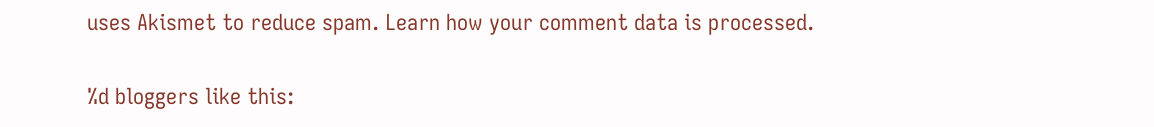uses Akismet to reduce spam. Learn how your comment data is processed.

%d bloggers like this: